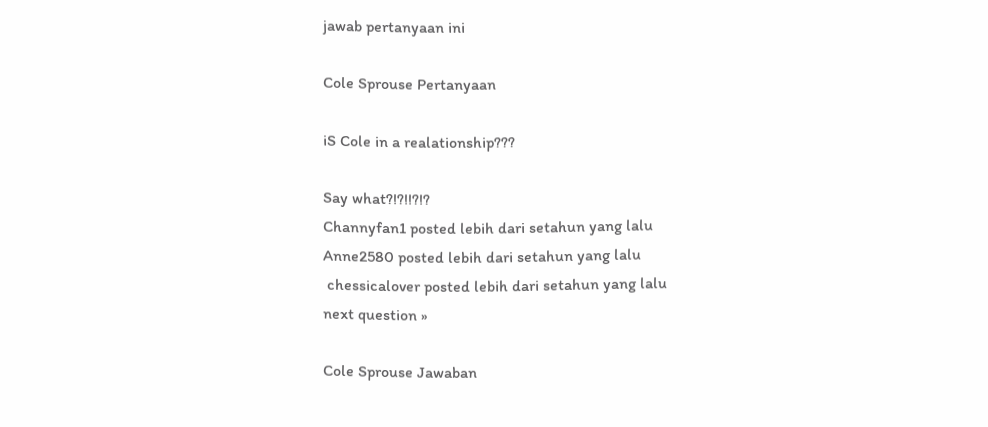jawab pertanyaan ini

Cole Sprouse Pertanyaan

iS Cole in a realationship???

Say what?!?!!?!?
Channyfan1 posted lebih dari setahun yang lalu
Anne2580 posted lebih dari setahun yang lalu
 chessicalover posted lebih dari setahun yang lalu
next question »

Cole Sprouse Jawaban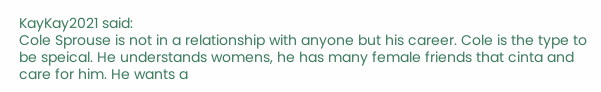KayKay2021 said:
Cole Sprouse is not in a relationship with anyone but his career. Cole is the type to be speical. He understands womens, he has many female friends that cinta and care for him. He wants a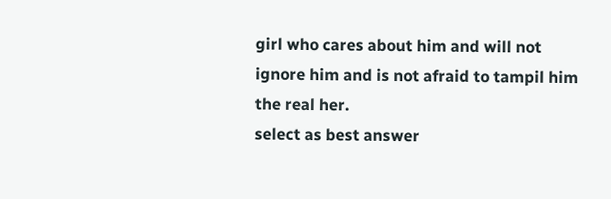girl who cares about him and will not ignore him and is not afraid to tampil him the real her.
select as best answer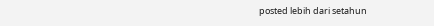posted lebih dari setahun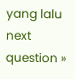yang lalu
next question »